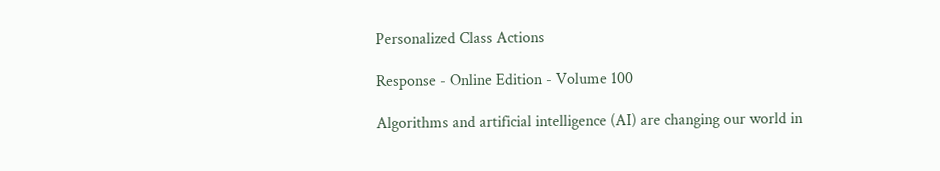Personalized Class Actions

Response - Online Edition - Volume 100

Algorithms and artificial intelligence (AI) are changing our world in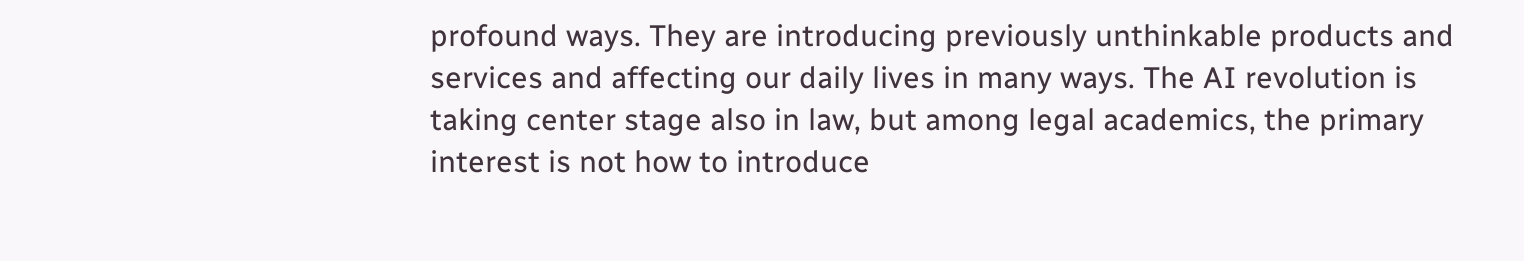profound ways. They are introducing previously unthinkable products and services and affecting our daily lives in many ways. The AI revolution is taking center stage also in law, but among legal academics, the primary interest is not how to introduce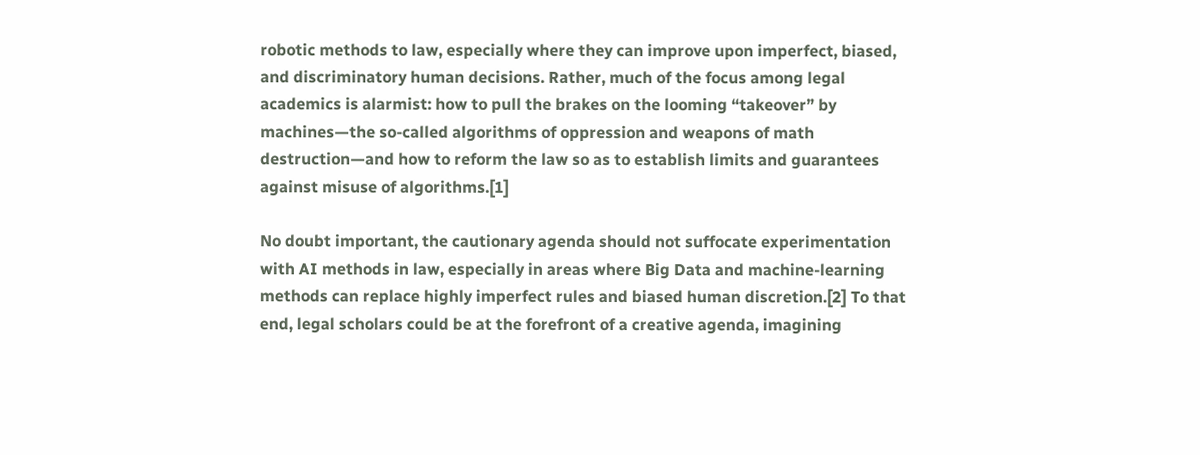robotic methods to law, especially where they can improve upon imperfect, biased, and discriminatory human decisions. Rather, much of the focus among legal academics is alarmist: how to pull the brakes on the looming “takeover” by machines—the so-called algorithms of oppression and weapons of math destruction—and how to reform the law so as to establish limits and guarantees against misuse of algorithms.[1]

No doubt important, the cautionary agenda should not suffocate experimentation with AI methods in law, especially in areas where Big Data and machine-learning methods can replace highly imperfect rules and biased human discretion.[2] To that end, legal scholars could be at the forefront of a creative agenda, imagining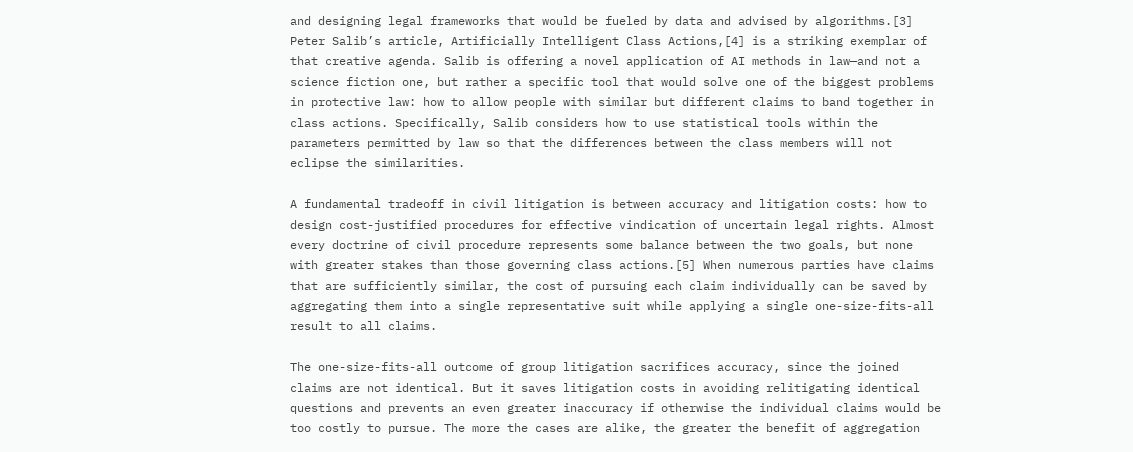and designing legal frameworks that would be fueled by data and advised by algorithms.[3] Peter Salib’s article, Artificially Intelligent Class Actions,[4] is a striking exemplar of that creative agenda. Salib is offering a novel application of AI methods in law—and not a science fiction one, but rather a specific tool that would solve one of the biggest problems in protective law: how to allow people with similar but different claims to band together in class actions. Specifically, Salib considers how to use statistical tools within the parameters permitted by law so that the differences between the class members will not eclipse the similarities.

A fundamental tradeoff in civil litigation is between accuracy and litigation costs: how to design cost-justified procedures for effective vindication of uncertain legal rights. Almost every doctrine of civil procedure represents some balance between the two goals, but none with greater stakes than those governing class actions.[5] When numerous parties have claims that are sufficiently similar, the cost of pursuing each claim individually can be saved by aggregating them into a single representative suit while applying a single one-size-fits-all result to all claims.

The one-size-fits-all outcome of group litigation sacrifices accuracy, since the joined claims are not identical. But it saves litigation costs in avoiding relitigating identical questions and prevents an even greater inaccuracy if otherwise the individual claims would be too costly to pursue. The more the cases are alike, the greater the benefit of aggregation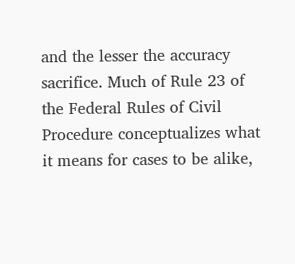and the lesser the accuracy sacrifice. Much of Rule 23 of the Federal Rules of Civil Procedure conceptualizes what it means for cases to be alike,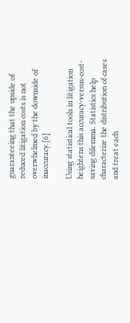guaranteeing that the upside of reduced litigation costs is not overwhelmed by the downside of inaccuracy.[6]

Using statistical tools in litigation heightens this accuracy-versus-cost-saving dilemma. Statistics help characterize the distribution of cases and treat each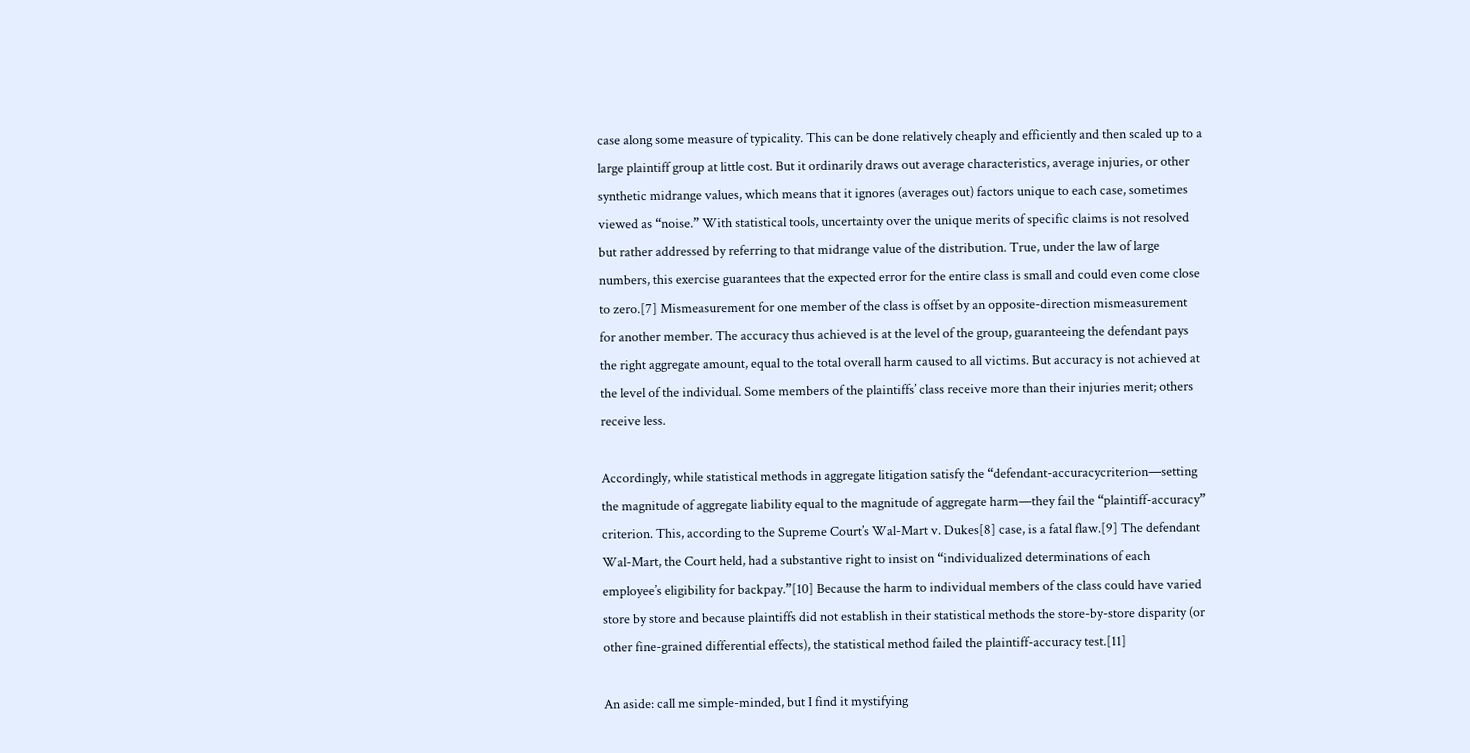case along some measure of typicality. This can be done relatively cheaply and efficiently and then scaled up to a large plaintiff group at little cost. But it ordinarily draws out average characteristics, average injuries, or other synthetic midrange values, which means that it ignores (averages out) factors unique to each case, sometimes viewed as “noise.” With statistical tools, uncertainty over the unique merits of specific claims is not resolved but rather addressed by referring to that midrange value of the distribution. True, under the law of large numbers, this exercise guarantees that the expected error for the entire class is small and could even come close to zero.[7] Mismeasurement for one member of the class is offset by an opposite-direction mismeasurement for another member. The accuracy thus achieved is at the level of the group, guaranteeing the defendant pays the right aggregate amount, equal to the total overall harm caused to all victims. But accuracy is not achieved at the level of the individual. Some members of the plaintiffs’ class receive more than their injuries merit; others receive less.

Accordingly, while statistical methods in aggregate litigation satisfy the “defendant-accuracycriterion—setting the magnitude of aggregate liability equal to the magnitude of aggregate harm—they fail the “plaintiff-accuracy” criterion. This, according to the Supreme Court’s Wal-Mart v. Dukes[8] case, is a fatal flaw.[9] The defendant Wal-Mart, the Court held, had a substantive right to insist on “individualized determinations of each employee’s eligibility for backpay.”[10] Because the harm to individual members of the class could have varied store by store and because plaintiffs did not establish in their statistical methods the store-by-store disparity (or other fine-grained differential effects), the statistical method failed the plaintiff-accuracy test.[11]

An aside: call me simple-minded, but I find it mystifying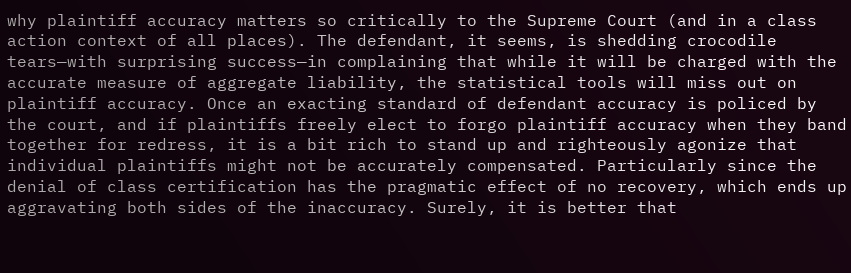why plaintiff accuracy matters so critically to the Supreme Court (and in a class action context of all places). The defendant, it seems, is shedding crocodile tears—with surprising success—in complaining that while it will be charged with the accurate measure of aggregate liability, the statistical tools will miss out on plaintiff accuracy. Once an exacting standard of defendant accuracy is policed by the court, and if plaintiffs freely elect to forgo plaintiff accuracy when they band together for redress, it is a bit rich to stand up and righteously agonize that individual plaintiffs might not be accurately compensated. Particularly since the denial of class certification has the pragmatic effect of no recovery, which ends up aggravating both sides of the inaccuracy. Surely, it is better that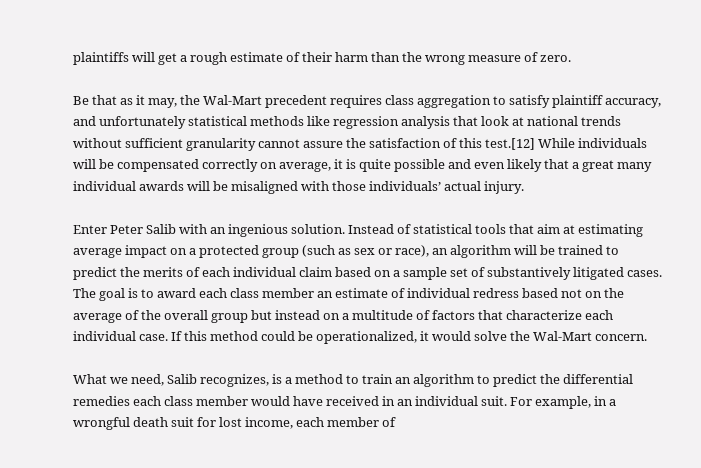plaintiffs will get a rough estimate of their harm than the wrong measure of zero.

Be that as it may, the Wal-Mart precedent requires class aggregation to satisfy plaintiff accuracy, and unfortunately statistical methods like regression analysis that look at national trends without sufficient granularity cannot assure the satisfaction of this test.[12] While individuals will be compensated correctly on average, it is quite possible and even likely that a great many individual awards will be misaligned with those individuals’ actual injury.

Enter Peter Salib with an ingenious solution. Instead of statistical tools that aim at estimating average impact on a protected group (such as sex or race), an algorithm will be trained to predict the merits of each individual claim based on a sample set of substantively litigated cases. The goal is to award each class member an estimate of individual redress based not on the average of the overall group but instead on a multitude of factors that characterize each individual case. If this method could be operationalized, it would solve the Wal-Mart concern.

What we need, Salib recognizes, is a method to train an algorithm to predict the differential remedies each class member would have received in an individual suit. For example, in a wrongful death suit for lost income, each member of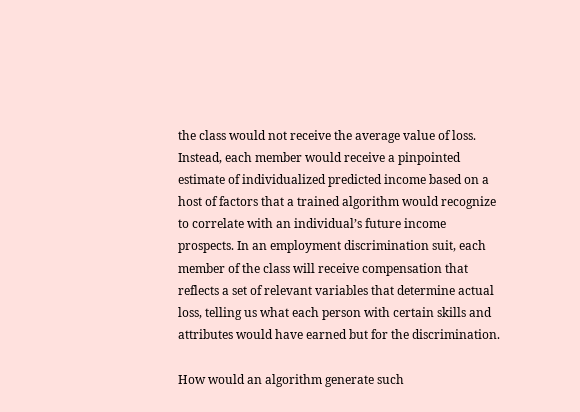the class would not receive the average value of loss. Instead, each member would receive a pinpointed estimate of individualized predicted income based on a host of factors that a trained algorithm would recognize to correlate with an individual’s future income prospects. In an employment discrimination suit, each member of the class will receive compensation that reflects a set of relevant variables that determine actual loss, telling us what each person with certain skills and attributes would have earned but for the discrimination.

How would an algorithm generate such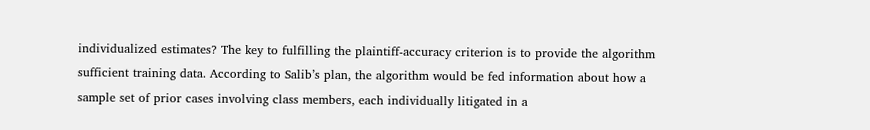individualized estimates? The key to fulfilling the plaintiff-accuracy criterion is to provide the algorithm sufficient training data. According to Salib’s plan, the algorithm would be fed information about how a sample set of prior cases involving class members, each individually litigated in a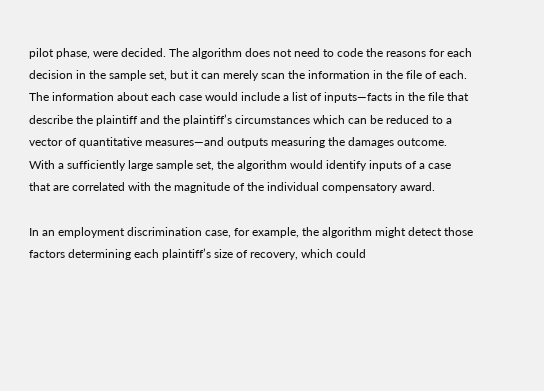pilot phase, were decided. The algorithm does not need to code the reasons for each decision in the sample set, but it can merely scan the information in the file of each. The information about each case would include a list of inputs—facts in the file that describe the plaintiff and the plaintiff’s circumstances which can be reduced to a vector of quantitative measures—and outputs measuring the damages outcome. With a sufficiently large sample set, the algorithm would identify inputs of a case that are correlated with the magnitude of the individual compensatory award.

In an employment discrimination case, for example, the algorithm might detect those factors determining each plaintiff’s size of recovery, which could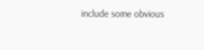include some obvious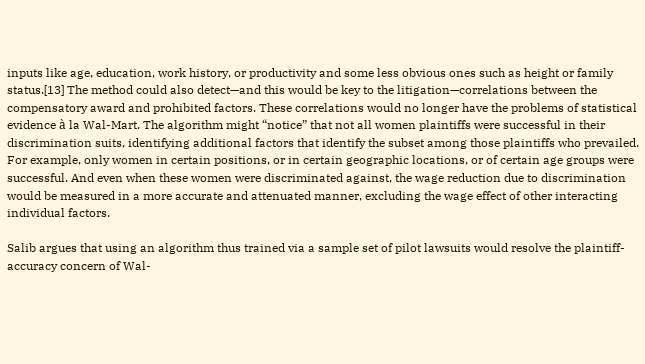inputs like age, education, work history, or productivity and some less obvious ones such as height or family status.[13] The method could also detect—and this would be key to the litigation—correlations between the compensatory award and prohibited factors. These correlations would no longer have the problems of statistical evidence à la Wal-Mart. The algorithm might “notice” that not all women plaintiffs were successful in their discrimination suits, identifying additional factors that identify the subset among those plaintiffs who prevailed. For example, only women in certain positions, or in certain geographic locations, or of certain age groups were successful. And even when these women were discriminated against, the wage reduction due to discrimination would be measured in a more accurate and attenuated manner, excluding the wage effect of other interacting individual factors.

Salib argues that using an algorithm thus trained via a sample set of pilot lawsuits would resolve the plaintiff-accuracy concern of Wal-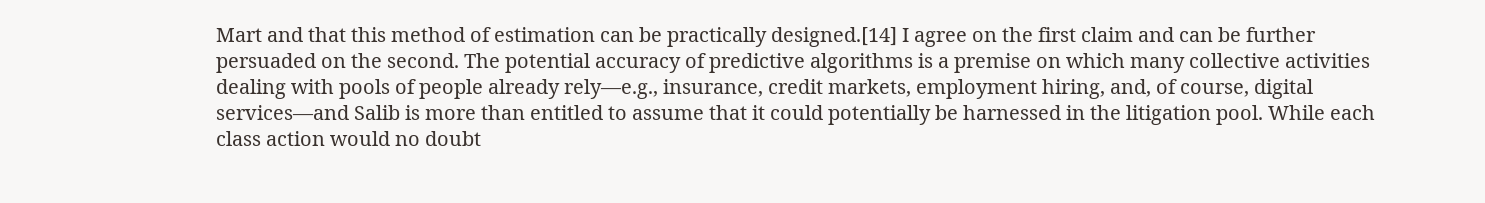Mart and that this method of estimation can be practically designed.[14] I agree on the first claim and can be further persuaded on the second. The potential accuracy of predictive algorithms is a premise on which many collective activities dealing with pools of people already rely—e.g., insurance, credit markets, employment hiring, and, of course, digital services—and Salib is more than entitled to assume that it could potentially be harnessed in the litigation pool. While each class action would no doubt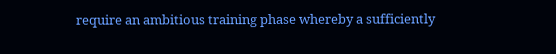require an ambitious training phase whereby a sufficiently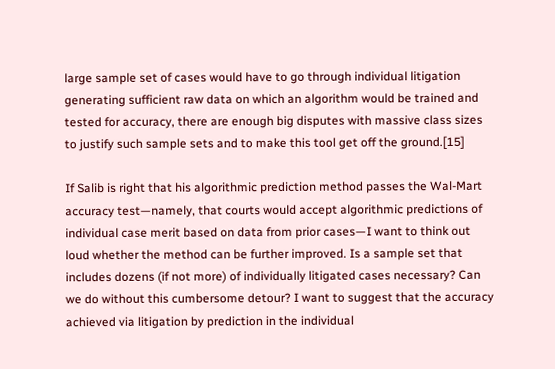large sample set of cases would have to go through individual litigation generating sufficient raw data on which an algorithm would be trained and tested for accuracy, there are enough big disputes with massive class sizes to justify such sample sets and to make this tool get off the ground.[15]

If Salib is right that his algorithmic prediction method passes the Wal-Mart accuracy test—namely, that courts would accept algorithmic predictions of individual case merit based on data from prior cases—I want to think out loud whether the method can be further improved. Is a sample set that includes dozens (if not more) of individually litigated cases necessary? Can we do without this cumbersome detour? I want to suggest that the accuracy achieved via litigation by prediction in the individual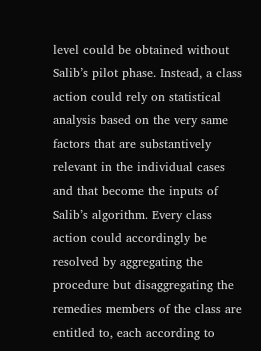level could be obtained without Salib’s pilot phase. Instead, a class action could rely on statistical analysis based on the very same factors that are substantively relevant in the individual cases and that become the inputs of Salib’s algorithm. Every class action could accordingly be resolved by aggregating the procedure but disaggregating the remedies members of the class are entitled to, each according to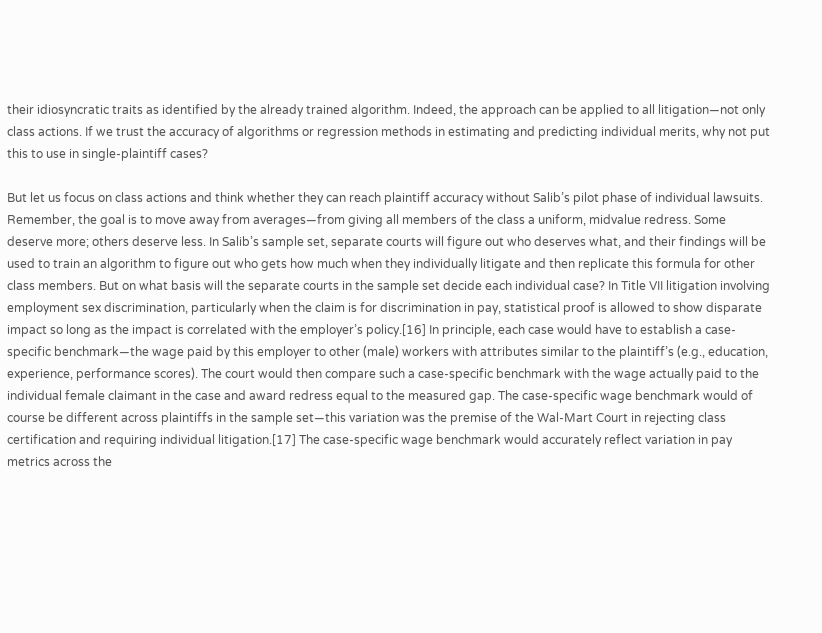their idiosyncratic traits as identified by the already trained algorithm. Indeed, the approach can be applied to all litigation—not only class actions. If we trust the accuracy of algorithms or regression methods in estimating and predicting individual merits, why not put this to use in single-plaintiff cases?

But let us focus on class actions and think whether they can reach plaintiff accuracy without Salib’s pilot phase of individual lawsuits. Remember, the goal is to move away from averages—from giving all members of the class a uniform, midvalue redress. Some deserve more; others deserve less. In Salib’s sample set, separate courts will figure out who deserves what, and their findings will be used to train an algorithm to figure out who gets how much when they individually litigate and then replicate this formula for other class members. But on what basis will the separate courts in the sample set decide each individual case? In Title VII litigation involving employment sex discrimination, particularly when the claim is for discrimination in pay, statistical proof is allowed to show disparate impact so long as the impact is correlated with the employer’s policy.[16] In principle, each case would have to establish a case-specific benchmark—the wage paid by this employer to other (male) workers with attributes similar to the plaintiff’s (e.g., education, experience, performance scores). The court would then compare such a case-specific benchmark with the wage actually paid to the individual female claimant in the case and award redress equal to the measured gap. The case-specific wage benchmark would of course be different across plaintiffs in the sample set—this variation was the premise of the Wal-Mart Court in rejecting class certification and requiring individual litigation.[17] The case-specific wage benchmark would accurately reflect variation in pay metrics across the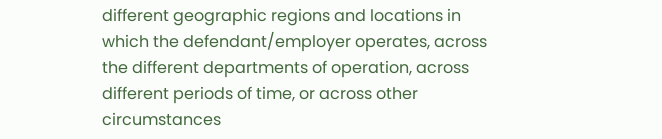different geographic regions and locations in which the defendant/employer operates, across the different departments of operation, across different periods of time, or across other circumstances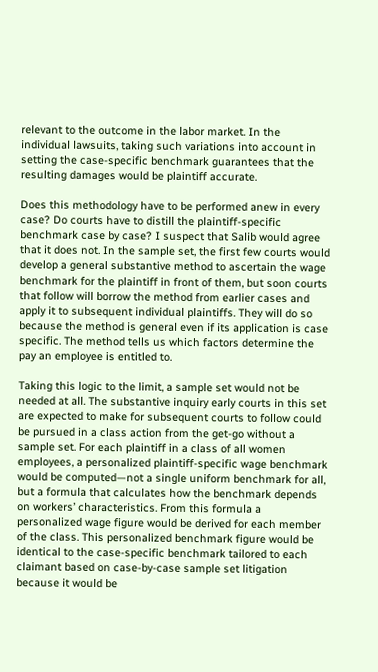relevant to the outcome in the labor market. In the individual lawsuits, taking such variations into account in setting the case-specific benchmark guarantees that the resulting damages would be plaintiff accurate.

Does this methodology have to be performed anew in every case? Do courts have to distill the plaintiff-specific benchmark case by case? I suspect that Salib would agree that it does not. In the sample set, the first few courts would develop a general substantive method to ascertain the wage benchmark for the plaintiff in front of them, but soon courts that follow will borrow the method from earlier cases and apply it to subsequent individual plaintiffs. They will do so because the method is general even if its application is case specific. The method tells us which factors determine the pay an employee is entitled to.

Taking this logic to the limit, a sample set would not be needed at all. The substantive inquiry early courts in this set are expected to make for subsequent courts to follow could be pursued in a class action from the get-go without a sample set. For each plaintiff in a class of all women employees, a personalized plaintiff-specific wage benchmark would be computed—not a single uniform benchmark for all, but a formula that calculates how the benchmark depends on workers’ characteristics. From this formula a personalized wage figure would be derived for each member of the class. This personalized benchmark figure would be identical to the case-specific benchmark tailored to each claimant based on case-by-case sample set litigation because it would be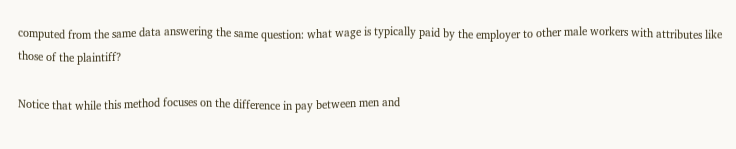computed from the same data answering the same question: what wage is typically paid by the employer to other male workers with attributes like those of the plaintiff?

Notice that while this method focuses on the difference in pay between men and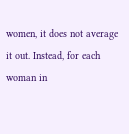women, it does not average it out. Instead, for each woman in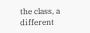the class, a different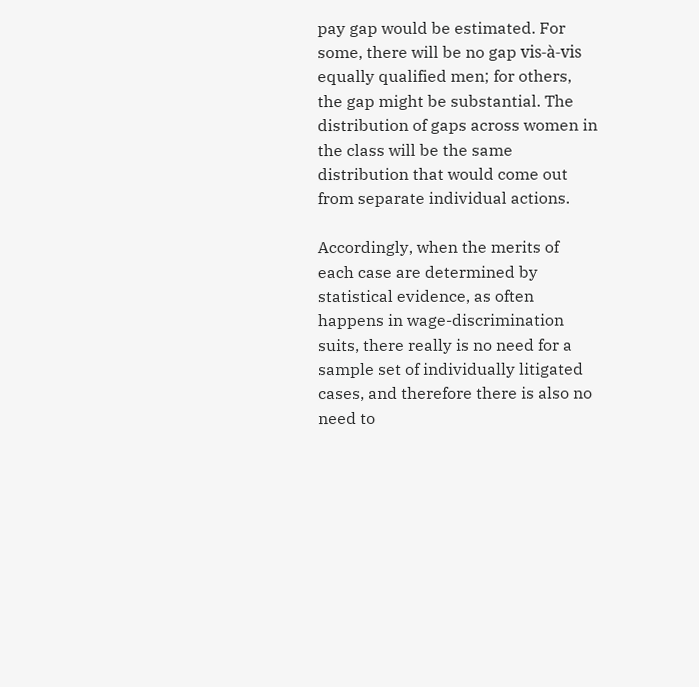pay gap would be estimated. For some, there will be no gap vis-à-vis equally qualified men; for others, the gap might be substantial. The distribution of gaps across women in the class will be the same distribution that would come out from separate individual actions.

Accordingly, when the merits of each case are determined by statistical evidence, as often happens in wage-discrimination suits, there really is no need for a sample set of individually litigated cases, and therefore there is also no need to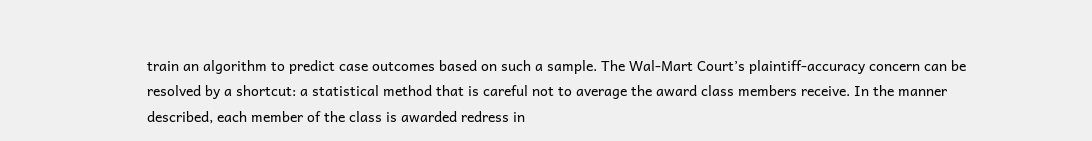train an algorithm to predict case outcomes based on such a sample. The Wal-Mart Court’s plaintiff-accuracy concern can be resolved by a shortcut: a statistical method that is careful not to average the award class members receive. In the manner described, each member of the class is awarded redress in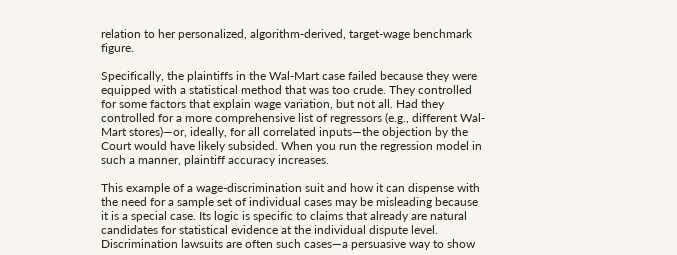relation to her personalized, algorithm-derived, target-wage benchmark figure.

Specifically, the plaintiffs in the Wal-Mart case failed because they were equipped with a statistical method that was too crude. They controlled for some factors that explain wage variation, but not all. Had they controlled for a more comprehensive list of regressors (e.g., different Wal-Mart stores)—or, ideally, for all correlated inputs—the objection by the Court would have likely subsided. When you run the regression model in such a manner, plaintiff accuracy increases.

This example of a wage-discrimination suit and how it can dispense with the need for a sample set of individual cases may be misleading because it is a special case. Its logic is specific to claims that already are natural candidates for statistical evidence at the individual dispute level. Discrimination lawsuits are often such cases—a persuasive way to show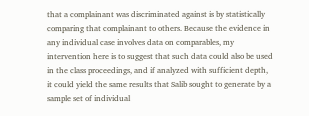that a complainant was discriminated against is by statistically comparing that complainant to others. Because the evidence in any individual case involves data on comparables, my intervention here is to suggest that such data could also be used in the class proceedings, and if analyzed with sufficient depth, it could yield the same results that Salib sought to generate by a sample set of individual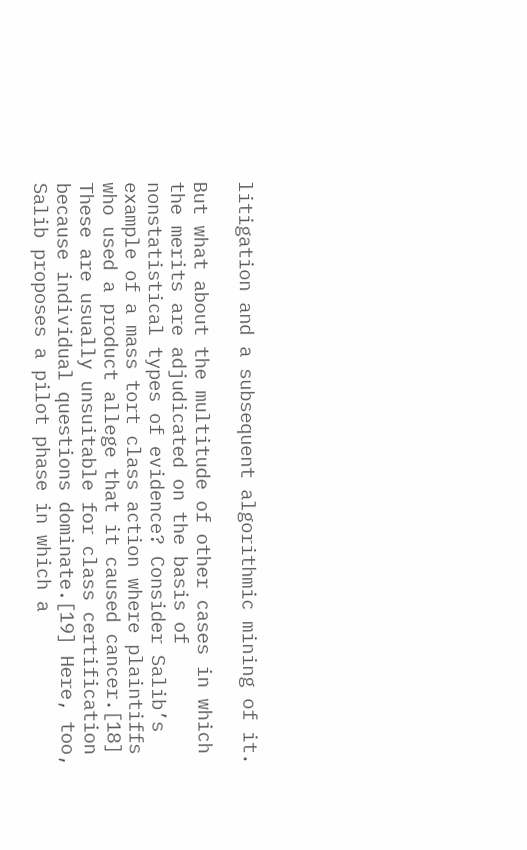litigation and a subsequent algorithmic mining of it.

But what about the multitude of other cases in which the merits are adjudicated on the basis of nonstatistical types of evidence? Consider Salib’s example of a mass tort class action where plaintiffs who used a product allege that it caused cancer.[18] These are usually unsuitable for class certification because individual questions dominate.[19] Here, too, Salib proposes a pilot phase in which a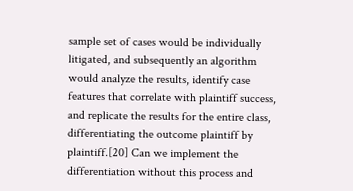sample set of cases would be individually litigated, and subsequently an algorithm would analyze the results, identify case features that correlate with plaintiff success, and replicate the results for the entire class, differentiating the outcome plaintiff by plaintiff.[20] Can we implement the differentiation without this process and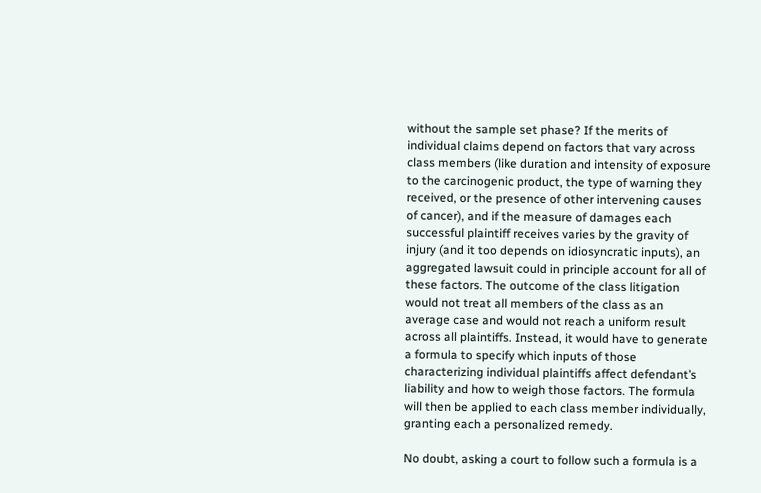without the sample set phase? If the merits of individual claims depend on factors that vary across class members (like duration and intensity of exposure to the carcinogenic product, the type of warning they received, or the presence of other intervening causes of cancer), and if the measure of damages each successful plaintiff receives varies by the gravity of injury (and it too depends on idiosyncratic inputs), an aggregated lawsuit could in principle account for all of these factors. The outcome of the class litigation would not treat all members of the class as an average case and would not reach a uniform result across all plaintiffs. Instead, it would have to generate a formula to specify which inputs of those characterizing individual plaintiffs affect defendant’s liability and how to weigh those factors. The formula will then be applied to each class member individually, granting each a personalized remedy.

No doubt, asking a court to follow such a formula is a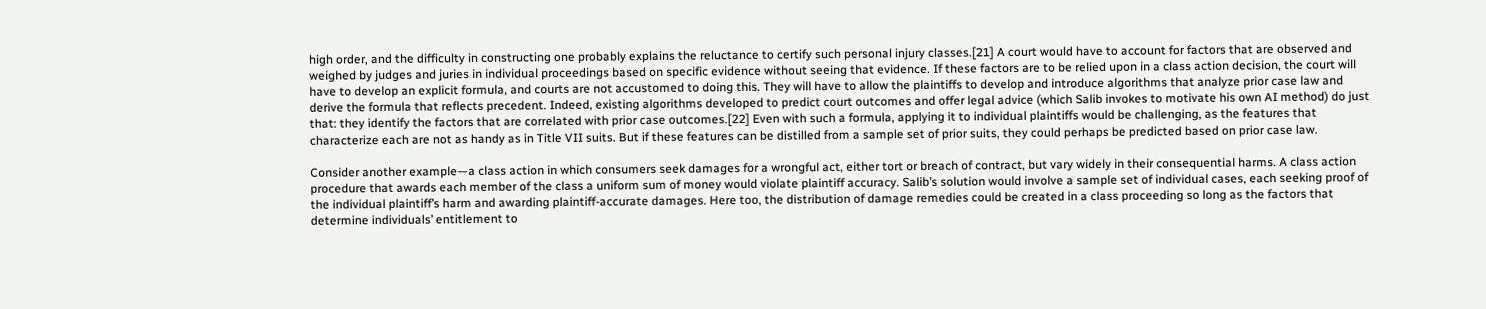high order, and the difficulty in constructing one probably explains the reluctance to certify such personal injury classes.[21] A court would have to account for factors that are observed and weighed by judges and juries in individual proceedings based on specific evidence without seeing that evidence. If these factors are to be relied upon in a class action decision, the court will have to develop an explicit formula, and courts are not accustomed to doing this. They will have to allow the plaintiffs to develop and introduce algorithms that analyze prior case law and derive the formula that reflects precedent. Indeed, existing algorithms developed to predict court outcomes and offer legal advice (which Salib invokes to motivate his own AI method) do just that: they identify the factors that are correlated with prior case outcomes.[22] Even with such a formula, applying it to individual plaintiffs would be challenging, as the features that characterize each are not as handy as in Title VII suits. But if these features can be distilled from a sample set of prior suits, they could perhaps be predicted based on prior case law.

Consider another example—a class action in which consumers seek damages for a wrongful act, either tort or breach of contract, but vary widely in their consequential harms. A class action procedure that awards each member of the class a uniform sum of money would violate plaintiff accuracy. Salib’s solution would involve a sample set of individual cases, each seeking proof of the individual plaintiff’s harm and awarding plaintiff-accurate damages. Here too, the distribution of damage remedies could be created in a class proceeding so long as the factors that determine individuals’ entitlement to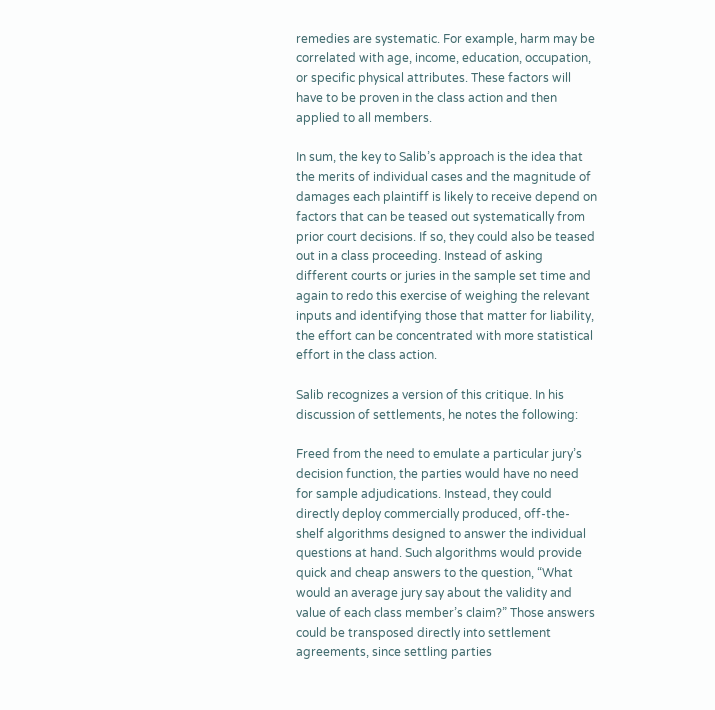remedies are systematic. For example, harm may be correlated with age, income, education, occupation, or specific physical attributes. These factors will have to be proven in the class action and then applied to all members.

In sum, the key to Salib’s approach is the idea that the merits of individual cases and the magnitude of damages each plaintiff is likely to receive depend on factors that can be teased out systematically from prior court decisions. If so, they could also be teased out in a class proceeding. Instead of asking different courts or juries in the sample set time and again to redo this exercise of weighing the relevant inputs and identifying those that matter for liability, the effort can be concentrated with more statistical effort in the class action.

Salib recognizes a version of this critique. In his discussion of settlements, he notes the following:

Freed from the need to emulate a particular jury’s decision function, the parties would have no need for sample adjudications. Instead, they could directly deploy commercially produced, off-the-shelf algorithms designed to answer the individual questions at hand. Such algorithms would provide quick and cheap answers to the question, “What would an average jury say about the validity and value of each class member’s claim?” Those answers could be transposed directly into settlement agreements, since settling parties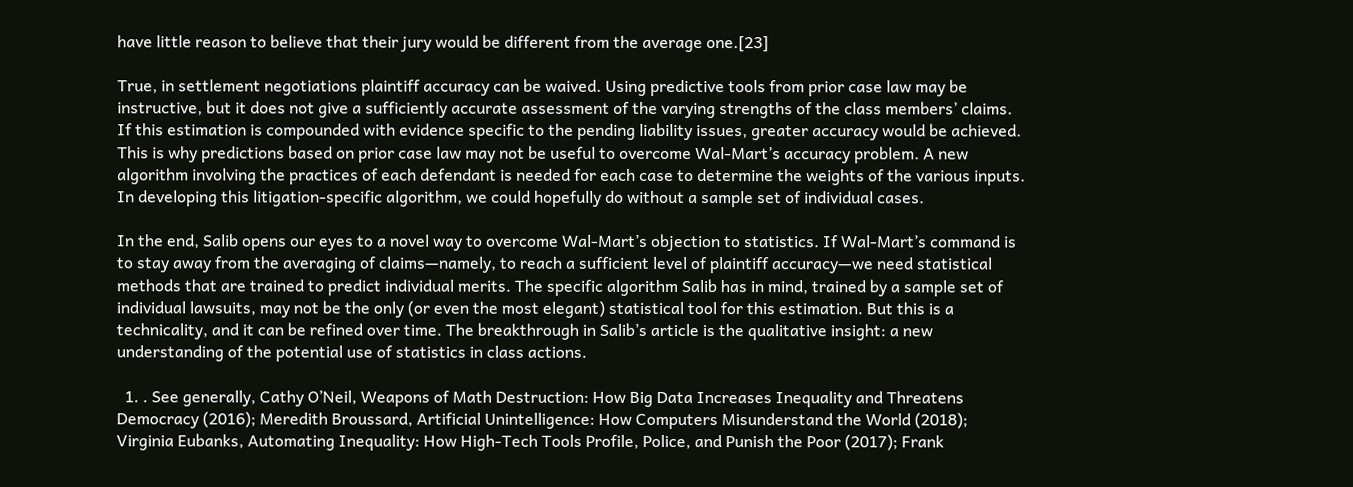have little reason to believe that their jury would be different from the average one.[23]

True, in settlement negotiations plaintiff accuracy can be waived. Using predictive tools from prior case law may be instructive, but it does not give a sufficiently accurate assessment of the varying strengths of the class members’ claims. If this estimation is compounded with evidence specific to the pending liability issues, greater accuracy would be achieved. This is why predictions based on prior case law may not be useful to overcome Wal-Mart’s accuracy problem. A new algorithm involving the practices of each defendant is needed for each case to determine the weights of the various inputs. In developing this litigation-specific algorithm, we could hopefully do without a sample set of individual cases.

In the end, Salib opens our eyes to a novel way to overcome Wal-Mart’s objection to statistics. If Wal-Mart’s command is to stay away from the averaging of claims—namely, to reach a sufficient level of plaintiff accuracy—we need statistical methods that are trained to predict individual merits. The specific algorithm Salib has in mind, trained by a sample set of individual lawsuits, may not be the only (or even the most elegant) statistical tool for this estimation. But this is a technicality, and it can be refined over time. The breakthrough in Salib’s article is the qualitative insight: a new understanding of the potential use of statistics in class actions.

  1. . See generally, Cathy O’Neil, Weapons of Math Destruction: How Big Data Increases Inequality and Threatens Democracy (2016); Meredith Broussard, Artificial Unintelligence: How Computers Misunderstand the World (2018); Virginia Eubanks, Automating Inequality: How High-Tech Tools Profile, Police, and Punish the Poor (2017); Frank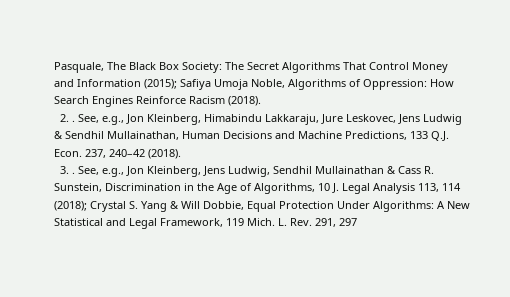Pasquale, The Black Box Society: The Secret Algorithms That Control Money and Information (2015); Safiya Umoja Noble, Algorithms of Oppression: How Search Engines Reinforce Racism (2018).
  2. . See, e.g., Jon Kleinberg, Himabindu Lakkaraju, Jure Leskovec, Jens Ludwig & Sendhil Mullainathan, Human Decisions and Machine Predictions, 133 Q.J. Econ. 237, 240–42 (2018).
  3. . See, e.g., Jon Kleinberg, Jens Ludwig, Sendhil Mullainathan & Cass R. Sunstein, Discrimination in the Age of Algorithms, 10 J. Legal Analysis 113, 114 (2018); Crystal S. Yang & Will Dobbie, Equal Protection Under Algorithms: A New Statistical and Legal Framework, 119 Mich. L. Rev. 291, 297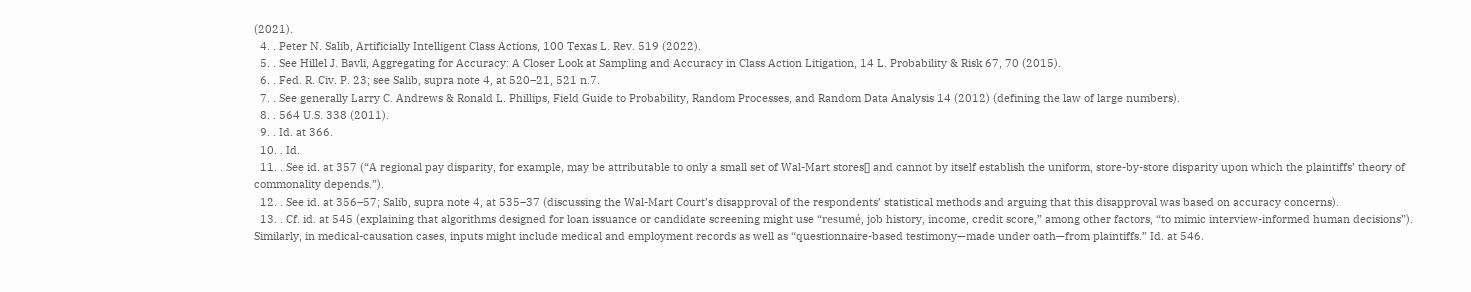(2021).
  4. . Peter N. Salib, Artificially Intelligent Class Actions, 100 Texas L. Rev. 519 (2022).
  5. . See Hillel J. Bavli, Aggregating for Accuracy: A Closer Look at Sampling and Accuracy in Class Action Litigation, 14 L. Probability & Risk 67, 70 (2015).
  6. . Fed. R. Civ. P. 23; see Salib, supra note 4, at 520–21, 521 n.7.
  7. . See generally Larry C. Andrews & Ronald L. Phillips, Field Guide to Probability, Random Processes, and Random Data Analysis 14 (2012) (defining the law of large numbers).
  8. . 564 U.S. 338 (2011).
  9. . Id. at 366.
  10. . Id.
  11. . See id. at 357 (“A regional pay disparity, for example, may be attributable to only a small set of Wal-Mart stores[] and cannot by itself establish the uniform, store-by-store disparity upon which the plaintiffs’ theory of commonality depends.”).
  12. . See id. at 356–57; Salib, supra note 4, at 535–37 (discussing the Wal-Mart Court’s disapproval of the respondents’ statistical methods and arguing that this disapproval was based on accuracy concerns).
  13. . Cf. id. at 545 (explaining that algorithms designed for loan issuance or candidate screening might use “resumé, job history, income, credit score,” among other factors, “to mimic interview-informed human decisions”). Similarly, in medical-causation cases, inputs might include medical and employment records as well as “questionnaire-based testimony—made under oath—from plaintiffs.” Id. at 546.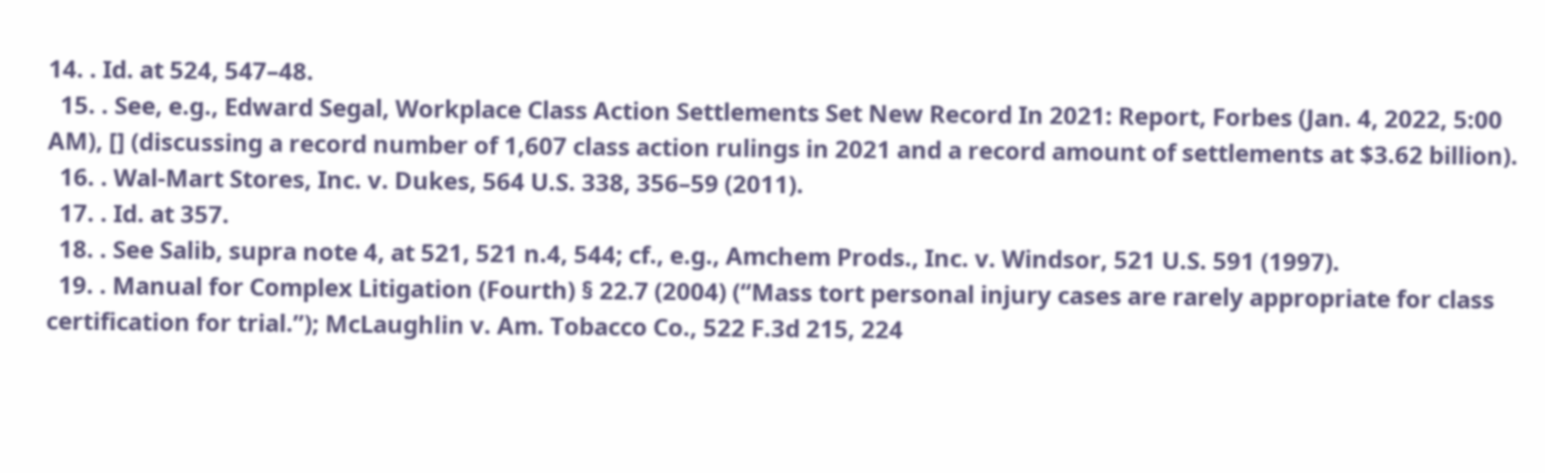14. . Id. at 524, 547–48.
  15. . See, e.g., Edward Segal, Workplace Class Action Settlements Set New Record In 2021: Report, Forbes (Jan. 4, 2022, 5:00 AM), [] (discussing a record number of 1,607 class action rulings in 2021 and a record amount of settlements at $3.62 billion).
  16. . Wal-Mart Stores, Inc. v. Dukes, 564 U.S. 338, 356–59 (2011).
  17. . Id. at 357.
  18. . See Salib, supra note 4, at 521, 521 n.4, 544; cf., e.g., Amchem Prods., Inc. v. Windsor, 521 U.S. 591 (1997).
  19. . Manual for Complex Litigation (Fourth) § 22.7 (2004) (“Mass tort personal injury cases are rarely appropriate for class certification for trial.”); McLaughlin v. Am. Tobacco Co., 522 F.3d 215, 224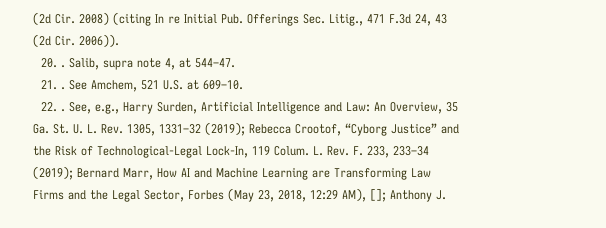(2d Cir. 2008) (citing In re Initial Pub. Offerings Sec. Litig., 471 F.3d 24, 43 (2d Cir. 2006)).
  20. . Salib, supra note 4, at 544–47.
  21. . See Amchem, 521 U.S. at 609–10.
  22. . See, e.g., Harry Surden, Artificial Intelligence and Law: An Overview, 35 Ga. St. U. L. Rev. 1305, 1331–32 (2019); Rebecca Crootof, “Cyborg Justice” and the Risk of Technological-Legal Lock-In, 119 Colum. L. Rev. F. 233, 233–34 (2019); Bernard Marr, How AI and Machine Learning are Transforming Law Firms and the Legal Sector, Forbes (May 23, 2018, 12:29 AM), []; Anthony J.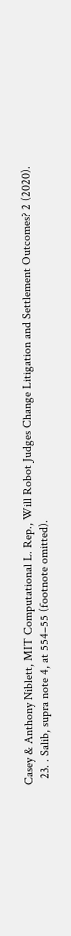Casey & Anthony Niblett, MIT Computational L. Rep., Will Robot Judges Change Litigation and Settlement Outcomes? 2 (2020).
  23. . Salib, supra note 4, at 554–55 (footnote omitted).